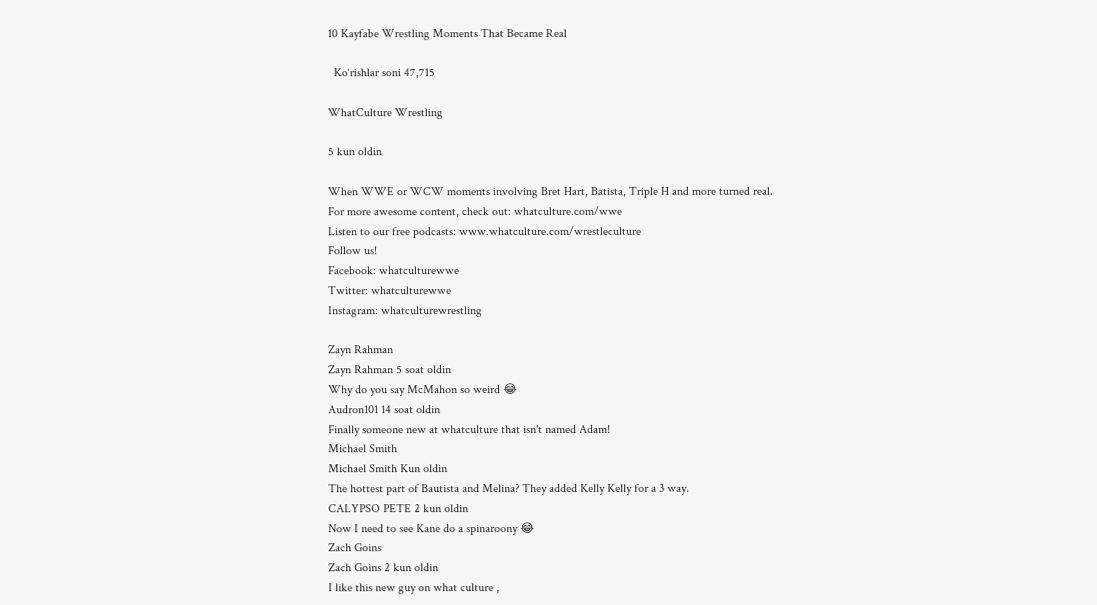10 Kayfabe Wrestling Moments That Became Real

  Ko‘rishlar soni 47,715

WhatCulture Wrestling

5 kun oldin

When WWE or WCW moments involving Bret Hart, Batista, Triple H and more turned real.
For more awesome content, check out: whatculture.com/wwe
Listen to our free podcasts: www.whatculture.com/wrestleculture
Follow us!
Facebook: whatculturewwe
Twitter: whatculturewwe
Instagram: whatculturewrestling

Zayn Rahman
Zayn Rahman 5 soat oldin
Why do you say McMahon so weird 😂
Audron101 14 soat oldin
Finally someone new at whatculture that isn't named Adam!
Michael Smith
Michael Smith Kun oldin
The hottest part of Bautista and Melina? They added Kelly Kelly for a 3 way.
CALYPSO PETE 2 kun oldin
Now I need to see Kane do a spinaroony 😂
Zach Goins
Zach Goins 2 kun oldin
I like this new guy on what culture ,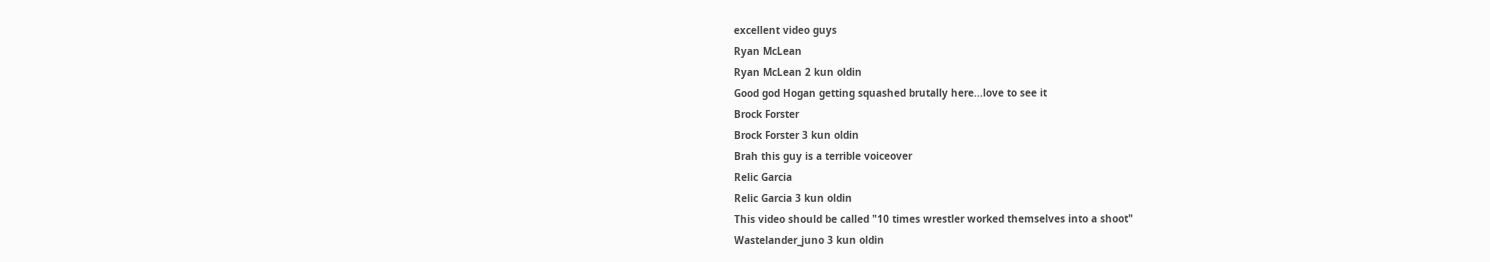excellent video guys
Ryan McLean
Ryan McLean 2 kun oldin
Good god Hogan getting squashed brutally here...love to see it
Brock Forster
Brock Forster 3 kun oldin
Brah this guy is a terrible voiceover
Relic Garcia
Relic Garcia 3 kun oldin
This video should be called "10 times wrestler worked themselves into a shoot"
Wastelander_juno 3 kun oldin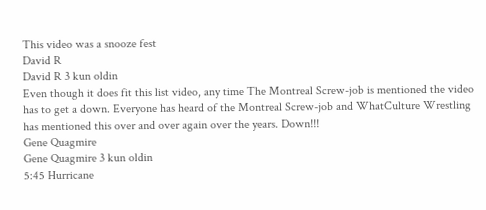This video was a snooze fest
David R
David R 3 kun oldin
Even though it does fit this list video, any time The Montreal Screw-job is mentioned the video has to get a down. Everyone has heard of the Montreal Screw-job and WhatCulture Wrestling has mentioned this over and over again over the years. Down!!!
Gene Quagmire
Gene Quagmire 3 kun oldin
5:45 Hurricane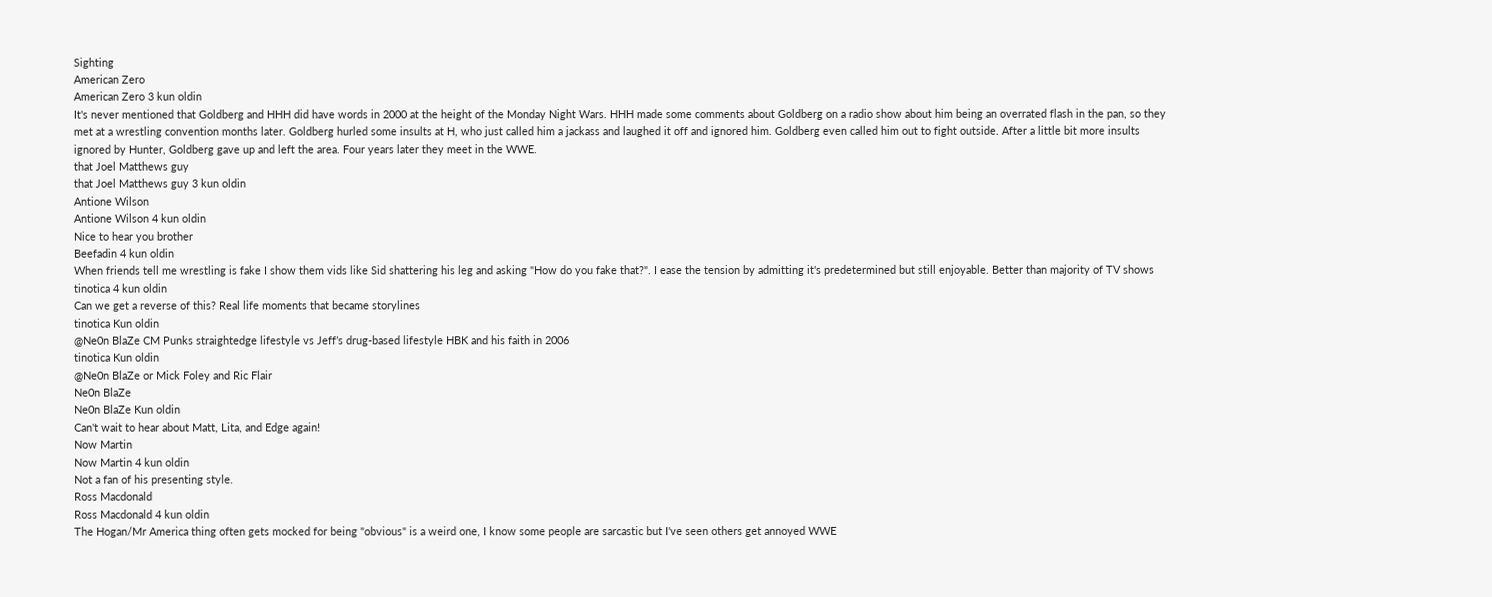Sighting
American Zero
American Zero 3 kun oldin
It's never mentioned that Goldberg and HHH did have words in 2000 at the height of the Monday Night Wars. HHH made some comments about Goldberg on a radio show about him being an overrated flash in the pan, so they met at a wrestling convention months later. Goldberg hurled some insults at H, who just called him a jackass and laughed it off and ignored him. Goldberg even called him out to fight outside. After a little bit more insults ignored by Hunter, Goldberg gave up and left the area. Four years later they meet in the WWE.
that Joel Matthews guy
that Joel Matthews guy 3 kun oldin
Antione Wilson
Antione Wilson 4 kun oldin
Nice to hear you brother
Beefadin 4 kun oldin
When friends tell me wrestling is fake I show them vids like Sid shattering his leg and asking "How do you fake that?". I ease the tension by admitting it's predetermined but still enjoyable. Better than majority of TV shows
tinotica 4 kun oldin
Can we get a reverse of this? Real life moments that became storylines
tinotica Kun oldin
@Ne0n BlaZe CM Punks straightedge lifestyle vs Jeff’s drug-based lifestyle HBK and his faith in 2006
tinotica Kun oldin
@Ne0n BlaZe or Mick Foley and Ric Flair
Ne0n BlaZe
Ne0n BlaZe Kun oldin
Can't wait to hear about Matt, Lita, and Edge again!
Now Martin
Now Martin 4 kun oldin
Not a fan of his presenting style.
Ross Macdonald
Ross Macdonald 4 kun oldin
The Hogan/Mr America thing often gets mocked for being "obvious" is a weird one, I know some people are sarcastic but I've seen others get annoyed WWE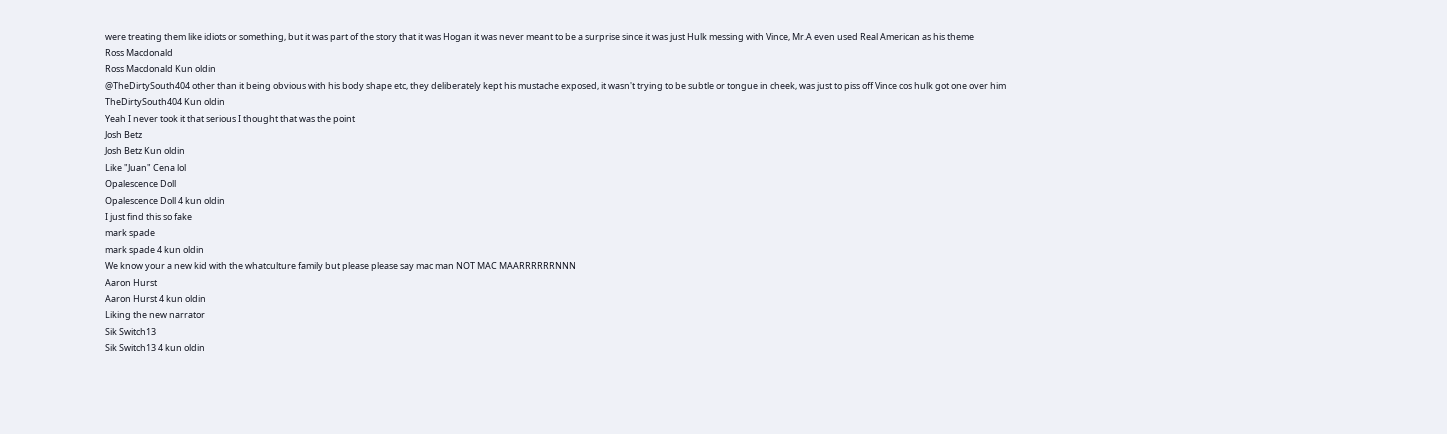were treating them like idiots or something, but it was part of the story that it was Hogan it was never meant to be a surprise since it was just Hulk messing with Vince, Mr.A even used Real American as his theme
Ross Macdonald
Ross Macdonald Kun oldin
@TheDirtySouth404 other than it being obvious with his body shape etc, they deliberately kept his mustache exposed, it wasn't trying to be subtle or tongue in cheek, was just to piss off Vince cos hulk got one over him
TheDirtySouth404 Kun oldin
Yeah I never took it that serious I thought that was the point
Josh Betz
Josh Betz Kun oldin
Like "Juan" Cena lol
Opalescence Doll
Opalescence Doll 4 kun oldin
I just find this so fake
mark spade
mark spade 4 kun oldin
We know your a new kid with the whatculture family but please please say mac man NOT MAC MAARRRRRRNNN
Aaron Hurst
Aaron Hurst 4 kun oldin
Liking the new narrator
Sik Switch13
Sik Switch13 4 kun oldin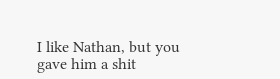I like Nathan, but you gave him a shit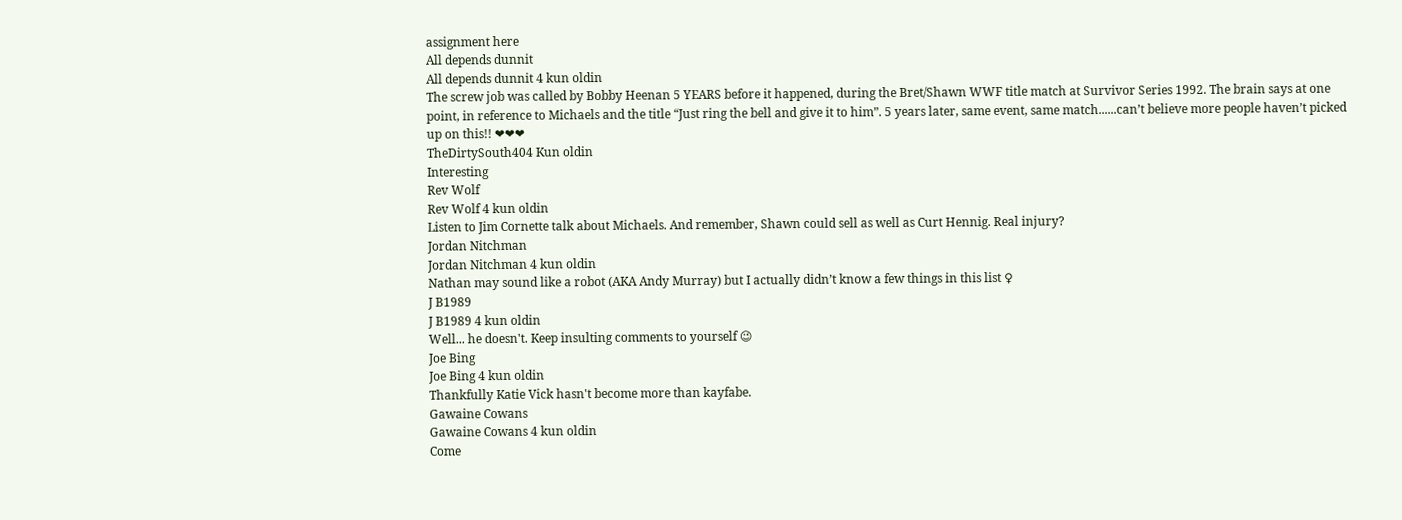assignment here
All depends dunnit
All depends dunnit 4 kun oldin
The screw job was called by Bobby Heenan 5 YEARS before it happened, during the Bret/Shawn WWF title match at Survivor Series 1992. The brain says at one point, in reference to Michaels and the title “Just ring the bell and give it to him”. 5 years later, same event, same match......can’t believe more people haven’t picked up on this!! ❤❤❤
TheDirtySouth404 Kun oldin
Interesting
Rev Wolf
Rev Wolf 4 kun oldin
Listen to Jim Cornette talk about Michaels. And remember, Shawn could sell as well as Curt Hennig. Real injury?
Jordan Nitchman
Jordan Nitchman 4 kun oldin
Nathan may sound like a robot (AKA Andy Murray) but I actually didn’t know a few things in this list ♀
J B1989
J B1989 4 kun oldin
Well... he doesn't. Keep insulting comments to yourself 😉
Joe Bing
Joe Bing 4 kun oldin
Thankfully Katie Vick hasn't become more than kayfabe.
Gawaine Cowans
Gawaine Cowans 4 kun oldin
Come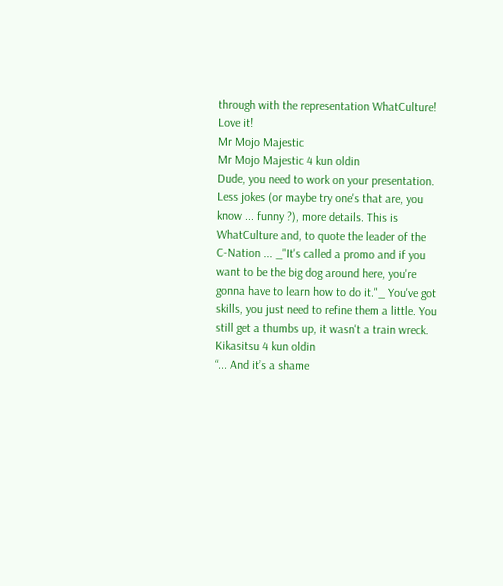through with the representation WhatCulture! Love it!
Mr Mojo Majestic
Mr Mojo Majestic 4 kun oldin
Dude, you need to work on your presentation. Less jokes (or maybe try one's that are, you know ... funny ?), more details. This is WhatCulture and, to quote the leader of the C-Nation ... _"It's called a promo and if you want to be the big dog around here, you're gonna have to learn how to do it."_ You've got skills, you just need to refine them a little. You still get a thumbs up, it wasn't a train wreck.
Kikasitsu 4 kun oldin
“... And it’s a shame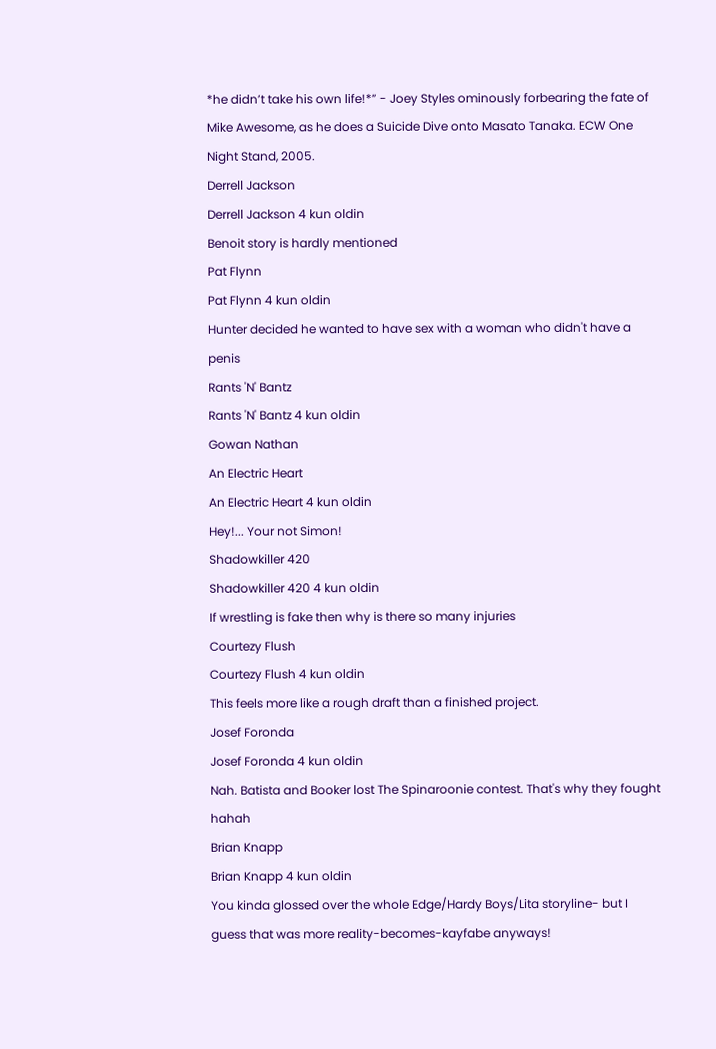*he didn’t take his own life!*” - Joey Styles ominously forbearing the fate of Mike Awesome, as he does a Suicide Dive onto Masato Tanaka. ECW One Night Stand, 2005.
Derrell Jackson
Derrell Jackson 4 kun oldin
Benoit story is hardly mentioned
Pat Flynn
Pat Flynn 4 kun oldin
Hunter decided he wanted to have sex with a woman who didn't have a penis
Rants 'N' Bantz
Rants 'N' Bantz 4 kun oldin
Gowan Nathan
An Electric Heart
An Electric Heart 4 kun oldin
Hey!... Your not Simon!
Shadowkiller 420
Shadowkiller 420 4 kun oldin
If wrestling is fake then why is there so many injuries
Courtezy Flush
Courtezy Flush 4 kun oldin
This feels more like a rough draft than a finished project.
Josef Foronda
Josef Foronda 4 kun oldin
Nah. Batista and Booker lost The Spinaroonie contest. That's why they fought hahah
Brian Knapp
Brian Knapp 4 kun oldin
You kinda glossed over the whole Edge/Hardy Boys/Lita storyline- but I guess that was more reality-becomes-kayfabe anyways!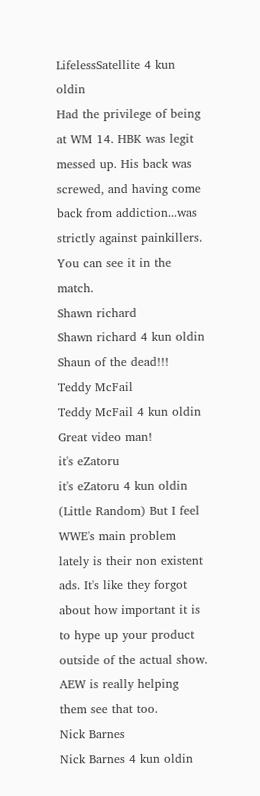LifelessSatellite 4 kun oldin
Had the privilege of being at WM 14. HBK was legit messed up. His back was screwed, and having come back from addiction...was strictly against painkillers. You can see it in the match.
Shawn richard
Shawn richard 4 kun oldin
Shaun of the dead!!!
Teddy McFail
Teddy McFail 4 kun oldin
Great video man!
it's eZatoru
it's eZatoru 4 kun oldin
(Little Random) But I feel WWE's main problem lately is their non existent ads. It's like they forgot about how important it is to hype up your product outside of the actual show. AEW is really helping them see that too.
Nick Barnes
Nick Barnes 4 kun oldin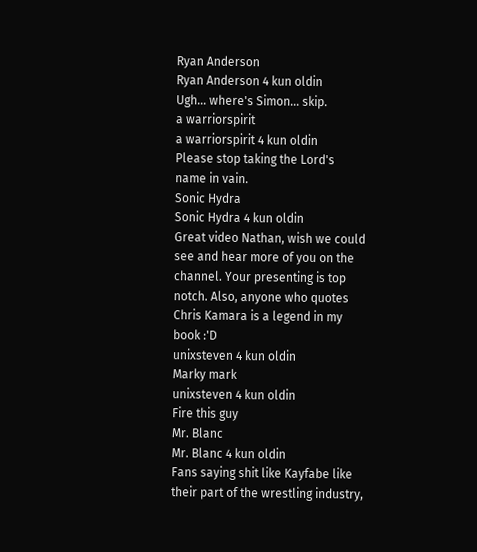Ryan Anderson
Ryan Anderson 4 kun oldin
Ugh... where's Simon... skip.
a warriorspirit
a warriorspirit 4 kun oldin
Please stop taking the Lord's name in vain.
Sonic Hydra
Sonic Hydra 4 kun oldin
Great video Nathan, wish we could see and hear more of you on the channel. Your presenting is top notch. Also, anyone who quotes Chris Kamara is a legend in my book :'D
unixsteven 4 kun oldin
Marky mark
unixsteven 4 kun oldin
Fire this guy
Mr. Blanc
Mr. Blanc 4 kun oldin
Fans saying shit like Kayfabe like their part of the wrestling industry,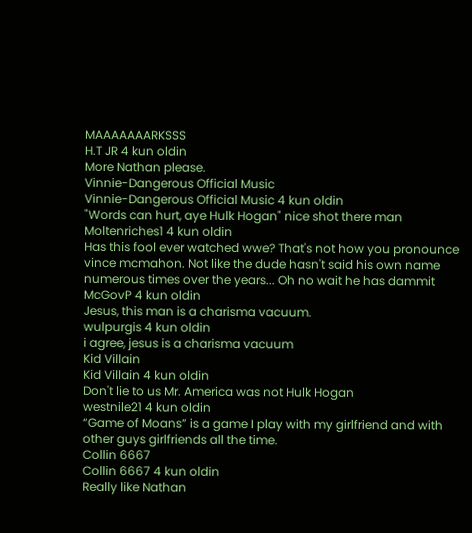MAAAAAAARKSSS
H.T JR 4 kun oldin
More Nathan please.
Vinnie-Dangerous Official Music
Vinnie-Dangerous Official Music 4 kun oldin
"Words can hurt, aye Hulk Hogan" nice shot there man
Moltenriches1 4 kun oldin
Has this fool ever watched wwe? That's not how you pronounce vince mcmahon. Not like the dude hasn't said his own name numerous times over the years... Oh no wait he has dammit
McGovP 4 kun oldin
Jesus, this man is a charisma vacuum.
wulpurgis 4 kun oldin
i agree, jesus is a charisma vacuum
Kid Villain
Kid Villain 4 kun oldin
Don't lie to us Mr. America was not Hulk Hogan
westnile21 4 kun oldin
“Game of Moans” is a game I play with my girlfriend and with other guys girlfriends all the time.
Collin 6667
Collin 6667 4 kun oldin
Really like Nathan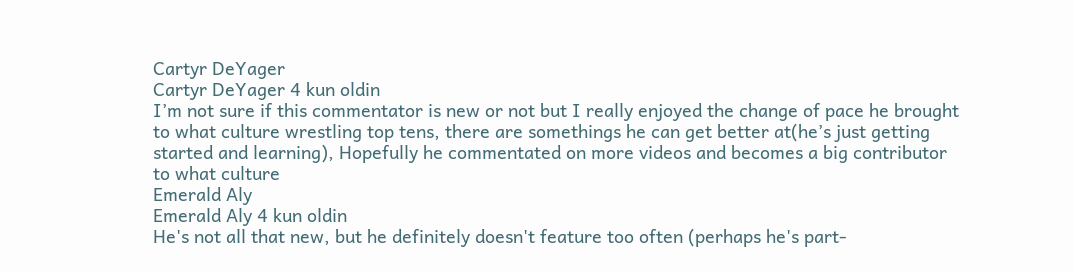Cartyr DeYager
Cartyr DeYager 4 kun oldin
I’m not sure if this commentator is new or not but I really enjoyed the change of pace he brought to what culture wrestling top tens, there are somethings he can get better at(he’s just getting started and learning), Hopefully he commentated on more videos and becomes a big contributor to what culture
Emerald Aly
Emerald Aly 4 kun oldin
He's not all that new, but he definitely doesn't feature too often (perhaps he's part-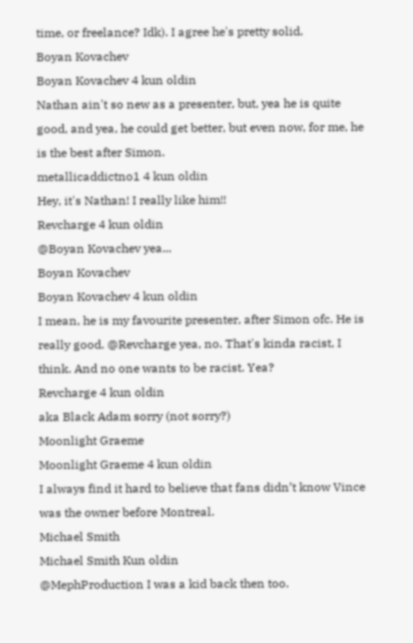time, or freelance? Idk). I agree he's pretty solid.
Boyan Kovachev
Boyan Kovachev 4 kun oldin
Nathan ain't so new as a presenter, but, yea he is quite good, and yea, he could get better, but even now, for me, he is the best after Simon.
metallicaddictno1 4 kun oldin
Hey, it's Nathan! I really like him!!
Revcharge 4 kun oldin
@Boyan Kovachev yea...
Boyan Kovachev
Boyan Kovachev 4 kun oldin
I mean, he is my favourite presenter, after Simon ofc. He is really good. @Revcharge yea, no. That's kinda racist, I think. And no one wants to be racist. Yea?
Revcharge 4 kun oldin
aka Black Adam sorry (not sorry?)
Moonlight Graeme
Moonlight Graeme 4 kun oldin
I always find it hard to believe that fans didn’t know Vince was the owner before Montreal.
Michael Smith
Michael Smith Kun oldin
@MephProduction I was a kid back then too.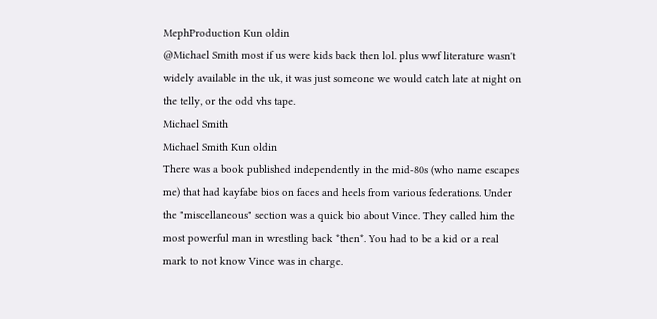MephProduction Kun oldin
@Michael Smith most if us were kids back then lol. plus wwf literature wasn't widely available in the uk, it was just someone we would catch late at night on the telly, or the odd vhs tape.
Michael Smith
Michael Smith Kun oldin
There was a book published independently in the mid-80s (who name escapes me) that had kayfabe bios on faces and heels from various federations. Under the "miscellaneous" section was a quick bio about Vince. They called him the most powerful man in wrestling back *then*. You had to be a kid or a real mark to not know Vince was in charge.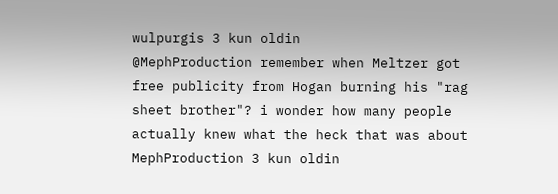wulpurgis 3 kun oldin
@MephProduction remember when Meltzer got free publicity from Hogan burning his "rag sheet brother"? i wonder how many people actually knew what the heck that was about
MephProduction 3 kun oldin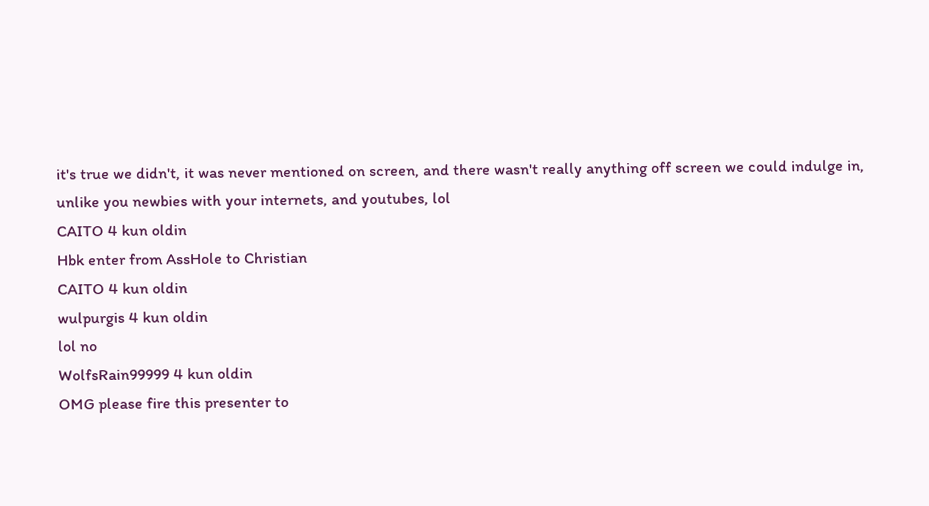it's true we didn't, it was never mentioned on screen, and there wasn't really anything off screen we could indulge in, unlike you newbies with your internets, and youtubes, lol
CAITO 4 kun oldin
Hbk enter from AssHole to Christian
CAITO 4 kun oldin
wulpurgis 4 kun oldin
lol no
WolfsRain99999 4 kun oldin
OMG please fire this presenter to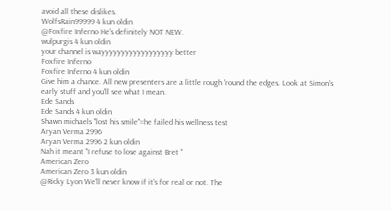avoid all these dislikes.
WolfsRain99999 4 kun oldin
@Foxfire Inferno He's definitely NOT NEW.
wulpurgis 4 kun oldin
your channel is wayyyyyyyyyyyyyyyyyy better
Foxfire Inferno
Foxfire Inferno 4 kun oldin
Give him a chance. All new presenters are a little rough 'round the edges. Look at Simon's early stuff and you'll see what I mean.
Ede Sands
Ede Sands 4 kun oldin
Shawn michaels "lost his smile"=he failed his wellness test
Aryan Verma 2996
Aryan Verma 2996 2 kun oldin
Nah it meant "I refuse to lose against Bret "
American Zero
American Zero 3 kun oldin
@Ricky Lyon We'll never know if it's for real or not. The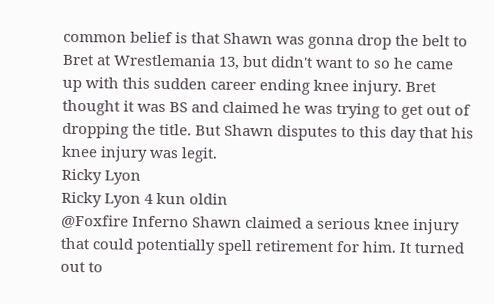common belief is that Shawn was gonna drop the belt to Bret at Wrestlemania 13, but didn't want to so he came up with this sudden career ending knee injury. Bret thought it was BS and claimed he was trying to get out of dropping the title. But Shawn disputes to this day that his knee injury was legit.
Ricky Lyon
Ricky Lyon 4 kun oldin
@Foxfire Inferno Shawn claimed a serious knee injury that could potentially spell retirement for him. It turned out to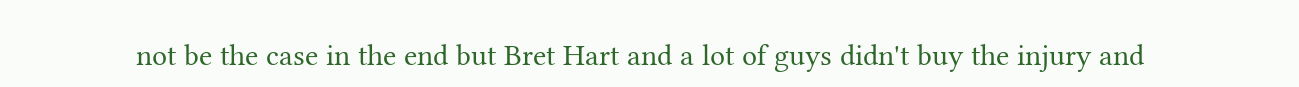not be the case in the end but Bret Hart and a lot of guys didn't buy the injury and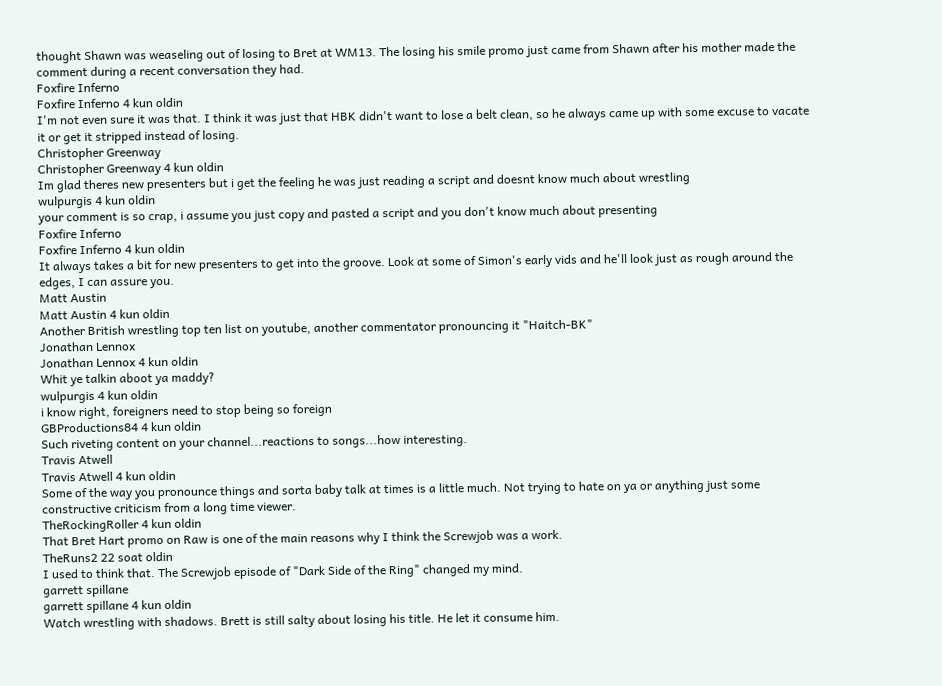thought Shawn was weaseling out of losing to Bret at WM13. The losing his smile promo just came from Shawn after his mother made the comment during a recent conversation they had.
Foxfire Inferno
Foxfire Inferno 4 kun oldin
I'm not even sure it was that. I think it was just that HBK didn't want to lose a belt clean, so he always came up with some excuse to vacate it or get it stripped instead of losing.
Christopher Greenway
Christopher Greenway 4 kun oldin
Im glad theres new presenters but i get the feeling he was just reading a script and doesnt know much about wrestling
wulpurgis 4 kun oldin
your comment is so crap, i assume you just copy and pasted a script and you don't know much about presenting
Foxfire Inferno
Foxfire Inferno 4 kun oldin
It always takes a bit for new presenters to get into the groove. Look at some of Simon's early vids and he'll look just as rough around the edges, I can assure you.
Matt Austin
Matt Austin 4 kun oldin
Another British wrestling top ten list on youtube, another commentator pronouncing it "Haitch-BK"
Jonathan Lennox
Jonathan Lennox 4 kun oldin
Whit ye talkin aboot ya maddy?
wulpurgis 4 kun oldin
i know right, foreigners need to stop being so foreign
GBProductions84 4 kun oldin
Such riveting content on your channel...reactions to songs...how interesting.
Travis Atwell
Travis Atwell 4 kun oldin
Some of the way you pronounce things and sorta baby talk at times is a little much. Not trying to hate on ya or anything just some constructive criticism from a long time viewer.
TheRockingRoller 4 kun oldin
That Bret Hart promo on Raw is one of the main reasons why I think the Screwjob was a work.
TheRuns2 22 soat oldin
I used to think that. The Screwjob episode of "Dark Side of the Ring" changed my mind.
garrett spillane
garrett spillane 4 kun oldin
Watch wrestling with shadows. Brett is still salty about losing his title. He let it consume him.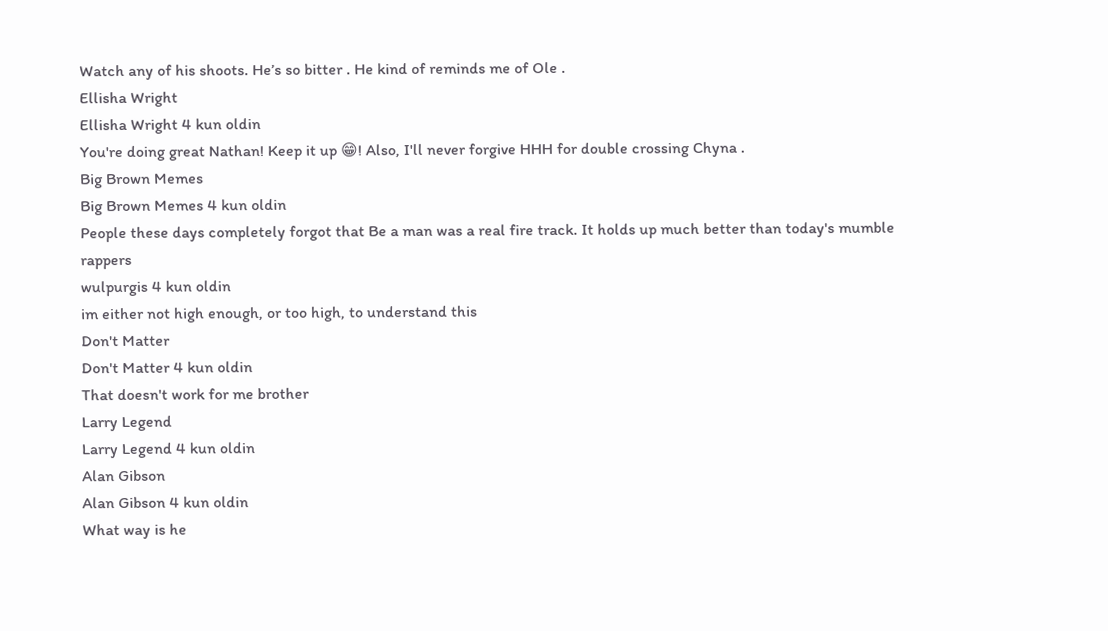Watch any of his shoots. He’s so bitter . He kind of reminds me of Ole .
Ellisha Wright
Ellisha Wright 4 kun oldin
You're doing great Nathan! Keep it up 😁! Also, I'll never forgive HHH for double crossing Chyna .
Big Brown Memes
Big Brown Memes 4 kun oldin
People these days completely forgot that Be a man was a real fire track. It holds up much better than today's mumble rappers
wulpurgis 4 kun oldin
im either not high enough, or too high, to understand this
Don't Matter
Don't Matter 4 kun oldin
That doesn't work for me brother
Larry Legend
Larry Legend 4 kun oldin
Alan Gibson
Alan Gibson 4 kun oldin
What way is he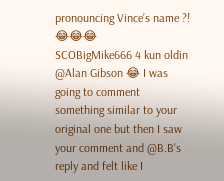pronouncing Vince’s name ?! 😂😂😂
SCOBigMike666 4 kun oldin
@Alan Gibson 😂 I was going to comment something similar to your original one but then I saw your comment and @B.B's reply and felt like I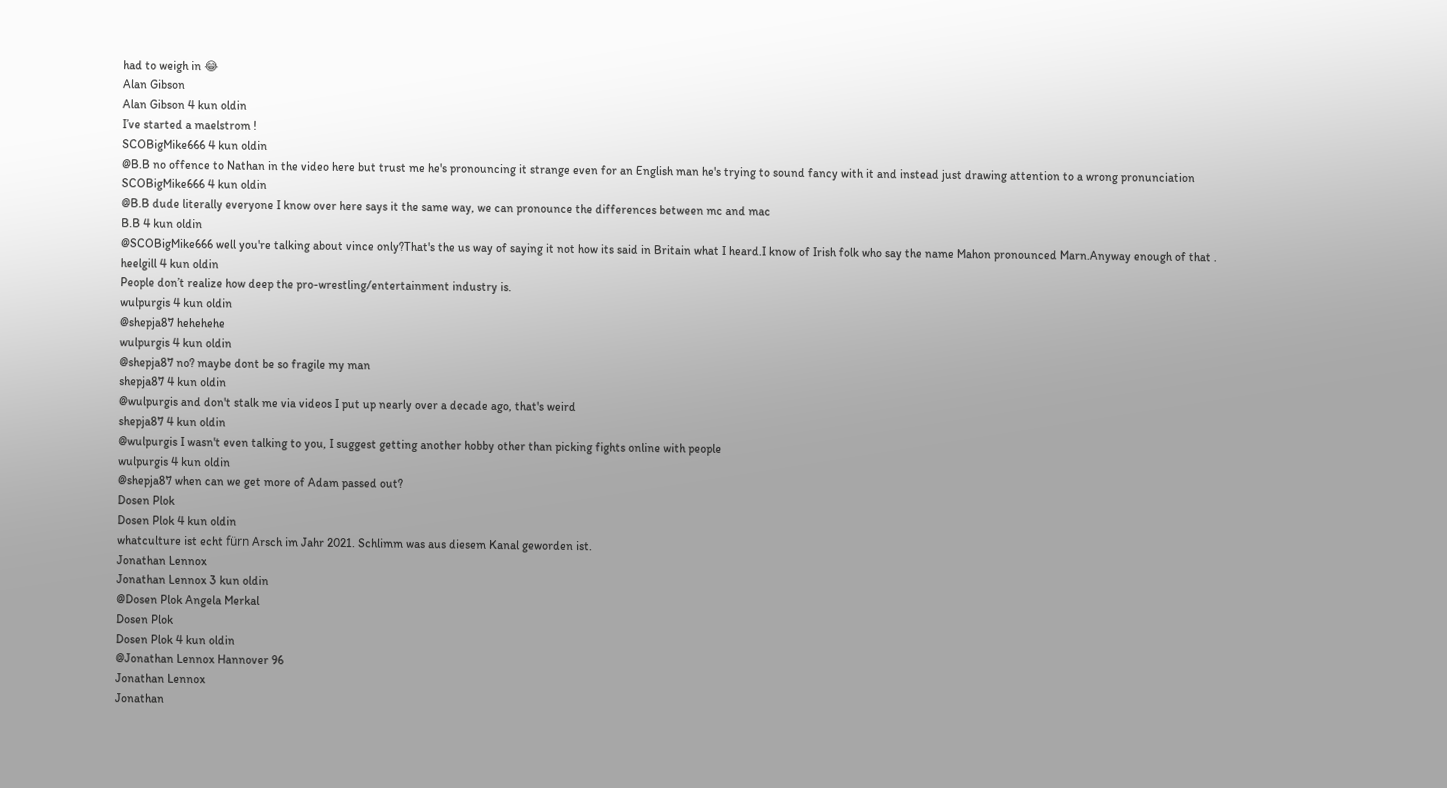had to weigh in 😂
Alan Gibson
Alan Gibson 4 kun oldin
I’ve started a maelstrom !
SCOBigMike666 4 kun oldin
@B.B no offence to Nathan in the video here but trust me he's pronouncing it strange even for an English man he's trying to sound fancy with it and instead just drawing attention to a wrong pronunciation
SCOBigMike666 4 kun oldin
@B.B dude literally everyone I know over here says it the same way, we can pronounce the differences between mc and mac
B.B 4 kun oldin
@SCOBigMike666 well you're talking about vince only?That's the us way of saying it not how its said in Britain what I heard.I know of Irish folk who say the name Mahon pronounced Marn.Anyway enough of that .
heelgill 4 kun oldin
People don’t realize how deep the pro-wrestling/entertainment industry is.
wulpurgis 4 kun oldin
@shepja87 hehehehe
wulpurgis 4 kun oldin
@shepja87 no? maybe dont be so fragile my man
shepja87 4 kun oldin
@wulpurgis and don't stalk me via videos I put up nearly over a decade ago, that's weird
shepja87 4 kun oldin
@wulpurgis I wasn't even talking to you, I suggest getting another hobby other than picking fights online with people
wulpurgis 4 kun oldin
@shepja87 when can we get more of Adam passed out?
Dosen Plok
Dosen Plok 4 kun oldin
whatculture ist echt fürn Arsch im Jahr 2021. Schlimm was aus diesem Kanal geworden ist.
Jonathan Lennox
Jonathan Lennox 3 kun oldin
@Dosen Plok Angela Merkal
Dosen Plok
Dosen Plok 4 kun oldin
@Jonathan Lennox Hannover 96
Jonathan Lennox
Jonathan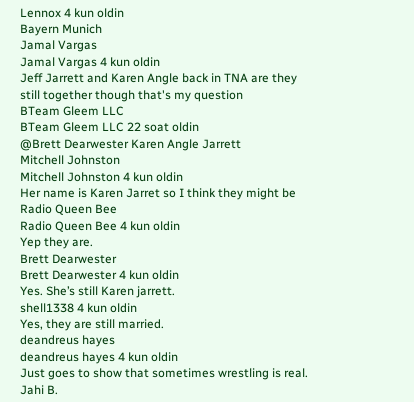Lennox 4 kun oldin
Bayern Munich
Jamal Vargas
Jamal Vargas 4 kun oldin
Jeff Jarrett and Karen Angle back in TNA are they still together though that's my question
BTeam Gleem LLC
BTeam Gleem LLC 22 soat oldin
@Brett Dearwester Karen Angle Jarrett
Mitchell Johnston
Mitchell Johnston 4 kun oldin
Her name is Karen Jarret so I think they might be
Radio Queen Bee
Radio Queen Bee 4 kun oldin
Yep they are.
Brett Dearwester
Brett Dearwester 4 kun oldin
Yes. She’s still Karen jarrett.
shell1338 4 kun oldin
Yes, they are still married.
deandreus hayes
deandreus hayes 4 kun oldin
Just goes to show that sometimes wrestling is real.
Jahi B.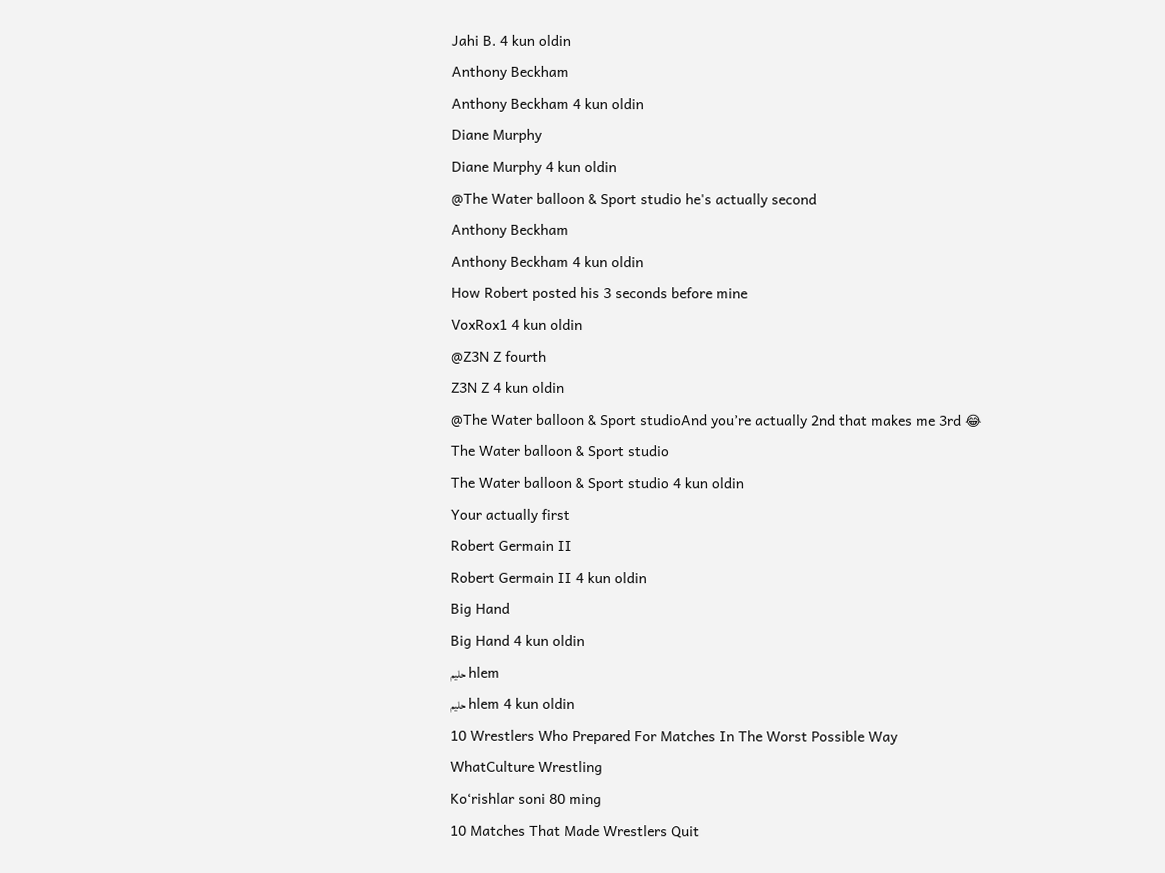Jahi B. 4 kun oldin
Anthony Beckham
Anthony Beckham 4 kun oldin
Diane Murphy
Diane Murphy 4 kun oldin
@The Water balloon & Sport studio he's actually second
Anthony Beckham
Anthony Beckham 4 kun oldin
How Robert posted his 3 seconds before mine
VoxRox1 4 kun oldin
@Z3N Z fourth
Z3N Z 4 kun oldin
@The Water balloon & Sport studioAnd you’re actually 2nd that makes me 3rd 😂
The Water balloon & Sport studio
The Water balloon & Sport studio 4 kun oldin
Your actually first
Robert Germain II
Robert Germain II 4 kun oldin
Big Hand
Big Hand 4 kun oldin
حليم hlem
حليم hlem 4 kun oldin
10 Wrestlers Who Prepared For Matches In The Worst Possible Way
WhatCulture Wrestling
Ko‘rishlar soni 80 ming
10 Matches That Made Wrestlers Quit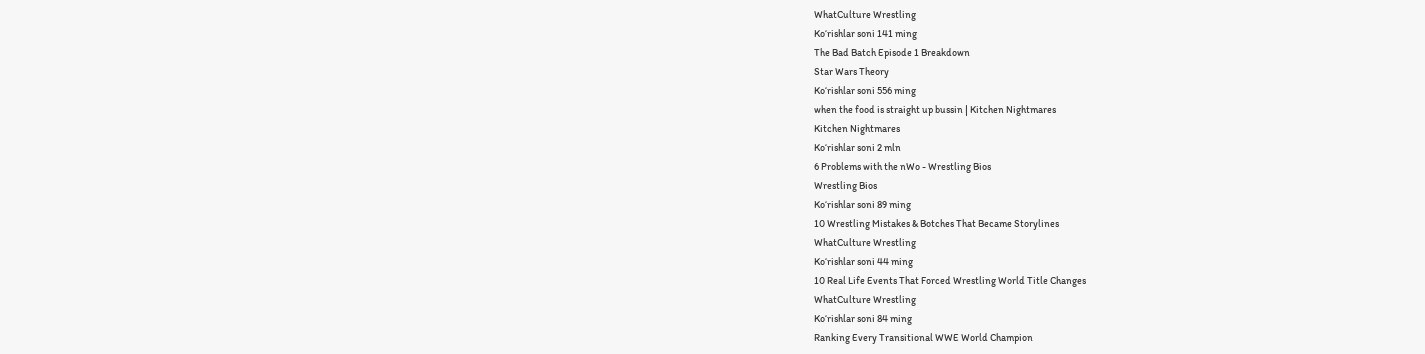WhatCulture Wrestling
Ko‘rishlar soni 141 ming
The Bad Batch Episode 1 Breakdown
Star Wars Theory
Ko‘rishlar soni 556 ming
when the food is straight up bussin | Kitchen Nightmares
Kitchen Nightmares
Ko‘rishlar soni 2 mln
6 Problems with the nWo - Wrestling Bios
Wrestling Bios
Ko‘rishlar soni 89 ming
10 Wrestling Mistakes & Botches That Became Storylines
WhatCulture Wrestling
Ko‘rishlar soni 44 ming
10 Real Life Events That Forced Wrestling World Title Changes
WhatCulture Wrestling
Ko‘rishlar soni 84 ming
Ranking Every Transitional WWE World Champion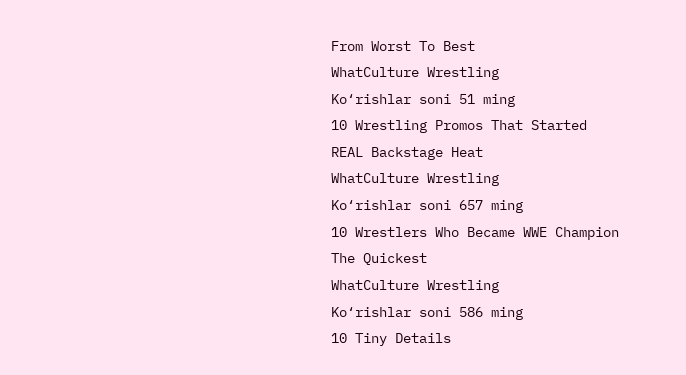From Worst To Best
WhatCulture Wrestling
Ko‘rishlar soni 51 ming
10 Wrestling Promos That Started REAL Backstage Heat
WhatCulture Wrestling
Ko‘rishlar soni 657 ming
10 Wrestlers Who Became WWE Champion The Quickest
WhatCulture Wrestling
Ko‘rishlar soni 586 ming
10 Tiny Details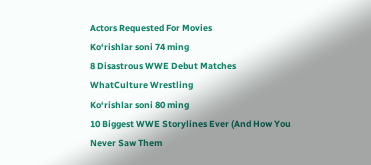Actors Requested For Movies
Ko‘rishlar soni 74 ming
8 Disastrous WWE Debut Matches
WhatCulture Wrestling
Ko‘rishlar soni 80 ming
10 Biggest WWE Storylines Ever (And How You Never Saw Them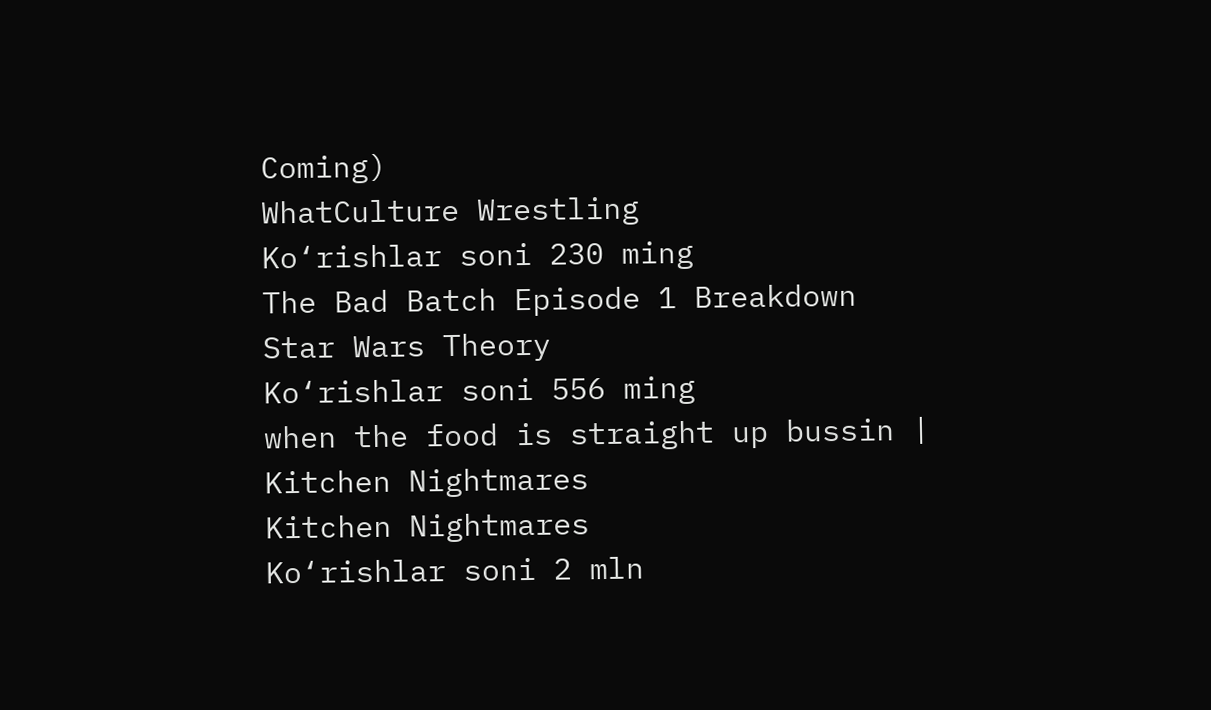Coming)
WhatCulture Wrestling
Ko‘rishlar soni 230 ming
The Bad Batch Episode 1 Breakdown
Star Wars Theory
Ko‘rishlar soni 556 ming
when the food is straight up bussin | Kitchen Nightmares
Kitchen Nightmares
Ko‘rishlar soni 2 mln